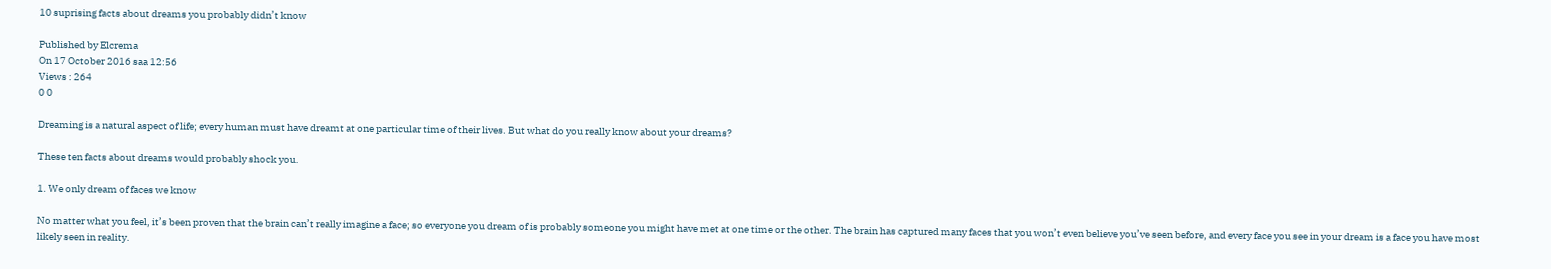10 suprising facts about dreams you probably didn’t know

Published by Elcrema
On 17 October 2016 saa 12:56
Views : 264
0 0

Dreaming is a natural aspect of life; every human must have dreamt at one particular time of their lives. But what do you really know about your dreams?

These ten facts about dreams would probably shock you.

1. We only dream of faces we know

No matter what you feel, it’s been proven that the brain can’t really imagine a face; so everyone you dream of is probably someone you might have met at one time or the other. The brain has captured many faces that you won’t even believe you’ve seen before, and every face you see in your dream is a face you have most likely seen in reality.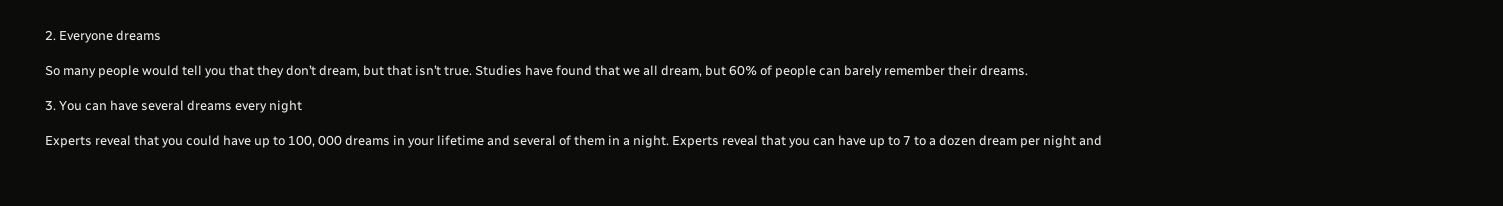2. Everyone dreams

So many people would tell you that they don’t dream, but that isn’t true. Studies have found that we all dream, but 60% of people can barely remember their dreams.

3. You can have several dreams every night

Experts reveal that you could have up to 100, 000 dreams in your lifetime and several of them in a night. Experts reveal that you can have up to 7 to a dozen dream per night and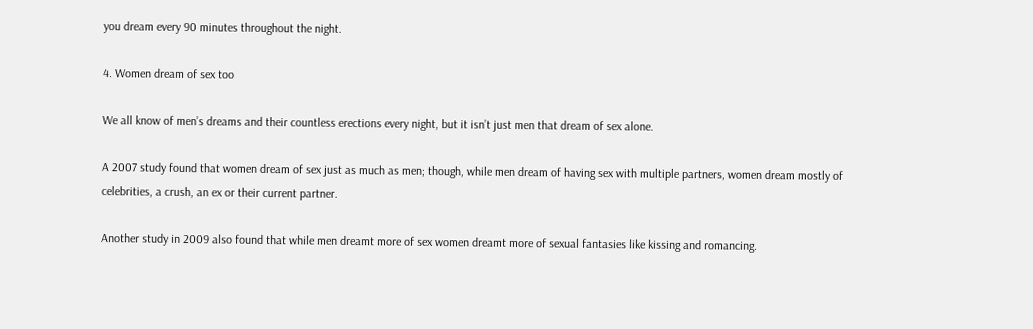you dream every 90 minutes throughout the night.

4. Women dream of sex too

We all know of men’s dreams and their countless erections every night, but it isn’t just men that dream of sex alone.

A 2007 study found that women dream of sex just as much as men; though, while men dream of having sex with multiple partners, women dream mostly of celebrities, a crush, an ex or their current partner.

Another study in 2009 also found that while men dreamt more of sex women dreamt more of sexual fantasies like kissing and romancing.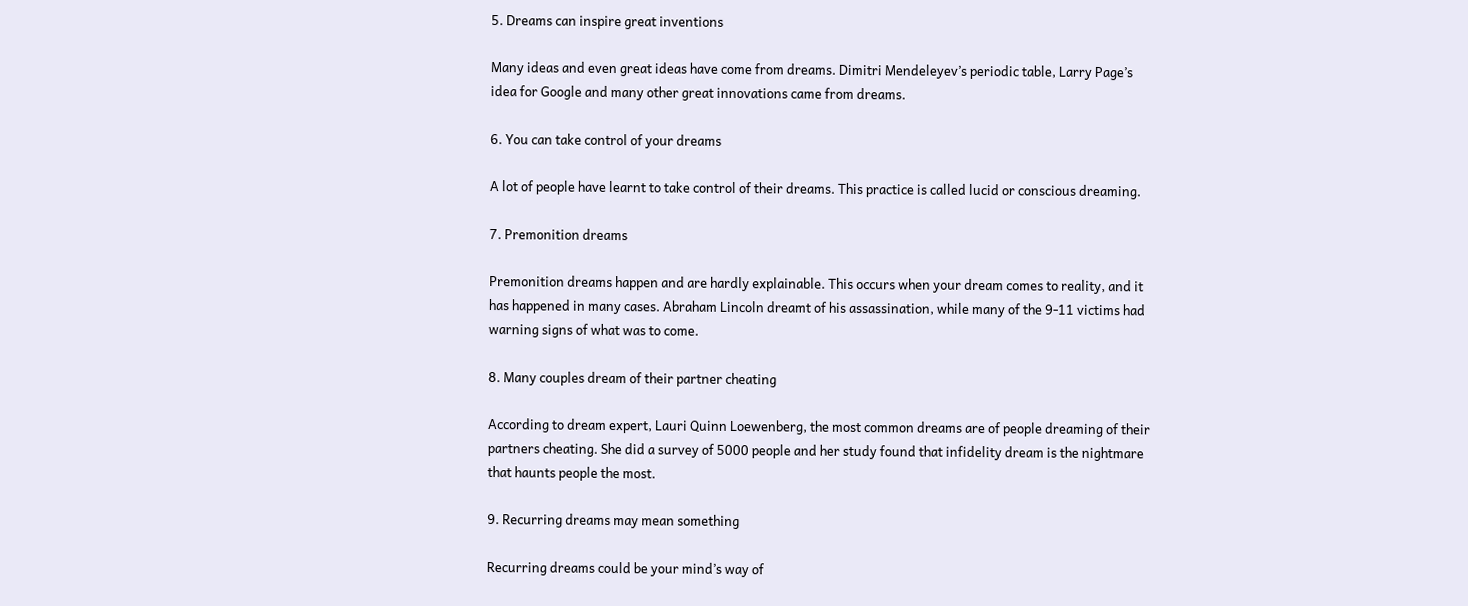5. Dreams can inspire great inventions

Many ideas and even great ideas have come from dreams. Dimitri Mendeleyev’s periodic table, Larry Page’s idea for Google and many other great innovations came from dreams.

6. You can take control of your dreams

A lot of people have learnt to take control of their dreams. This practice is called lucid or conscious dreaming.

7. Premonition dreams

Premonition dreams happen and are hardly explainable. This occurs when your dream comes to reality, and it has happened in many cases. Abraham Lincoln dreamt of his assassination, while many of the 9-11 victims had warning signs of what was to come.

8. Many couples dream of their partner cheating

According to dream expert, Lauri Quinn Loewenberg, the most common dreams are of people dreaming of their partners cheating. She did a survey of 5000 people and her study found that infidelity dream is the nightmare that haunts people the most.

9. Recurring dreams may mean something

Recurring dreams could be your mind’s way of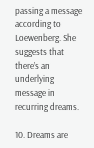passing a message according to Loewenberg. She suggests that there’s an underlying message in recurring dreams.

10. Dreams are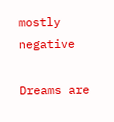mostly negative

Dreams are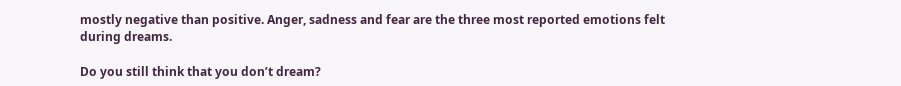mostly negative than positive. Anger, sadness and fear are the three most reported emotions felt during dreams.

Do you still think that you don’t dream?